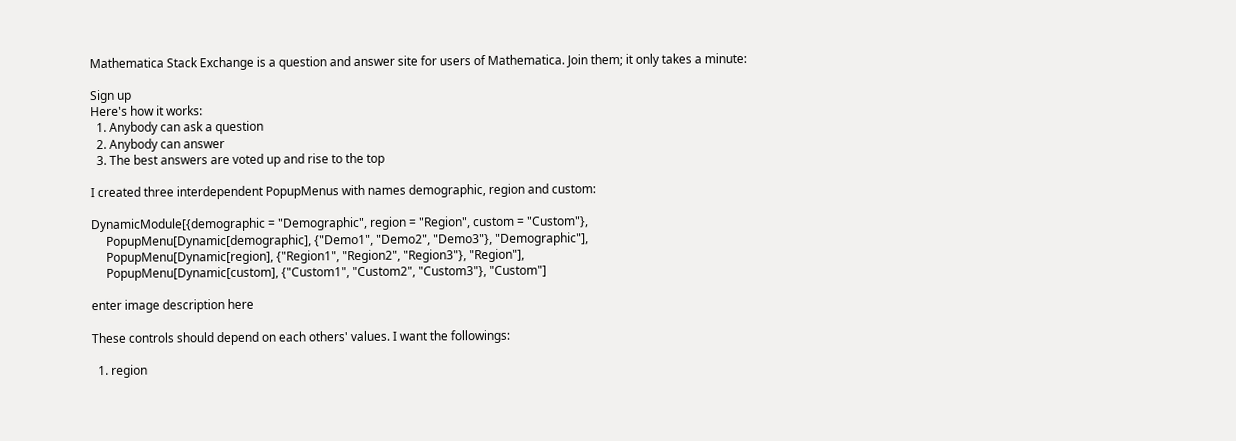Mathematica Stack Exchange is a question and answer site for users of Mathematica. Join them; it only takes a minute:

Sign up
Here's how it works:
  1. Anybody can ask a question
  2. Anybody can answer
  3. The best answers are voted up and rise to the top

I created three interdependent PopupMenus with names demographic, region and custom:

DynamicModule[{demographic = "Demographic", region = "Region", custom = "Custom"},
     PopupMenu[Dynamic[demographic], {"Demo1", "Demo2", "Demo3"}, "Demographic"],
     PopupMenu[Dynamic[region], {"Region1", "Region2", "Region3"}, "Region"],
     PopupMenu[Dynamic[custom], {"Custom1", "Custom2", "Custom3"}, "Custom"]

enter image description here

These controls should depend on each others' values. I want the followings:

  1. region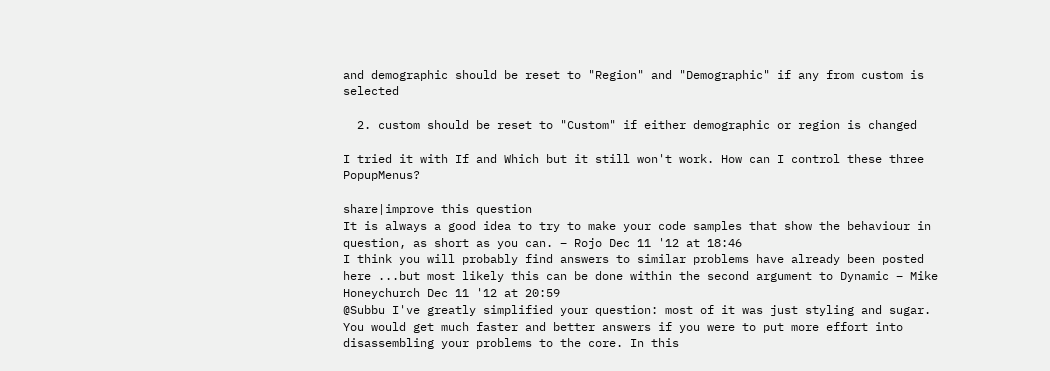and demographic should be reset to "Region" and "Demographic" if any from custom is selected

  2. custom should be reset to "Custom" if either demographic or region is changed

I tried it with If and Which but it still won't work. How can I control these three PopupMenus?

share|improve this question
It is always a good idea to try to make your code samples that show the behaviour in question, as short as you can. – Rojo Dec 11 '12 at 18:46
I think you will probably find answers to similar problems have already been posted here ...but most likely this can be done within the second argument to Dynamic – Mike Honeychurch Dec 11 '12 at 20:59
@Subbu I've greatly simplified your question: most of it was just styling and sugar. You would get much faster and better answers if you were to put more effort into disassembling your problems to the core. In this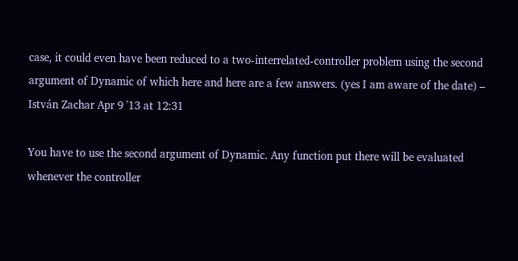case, it could even have been reduced to a two-interrelated-controller problem using the second argument of Dynamic of which here and here are a few answers. (yes I am aware of the date) – István Zachar Apr 9 '13 at 12:31

You have to use the second argument of Dynamic. Any function put there will be evaluated whenever the controller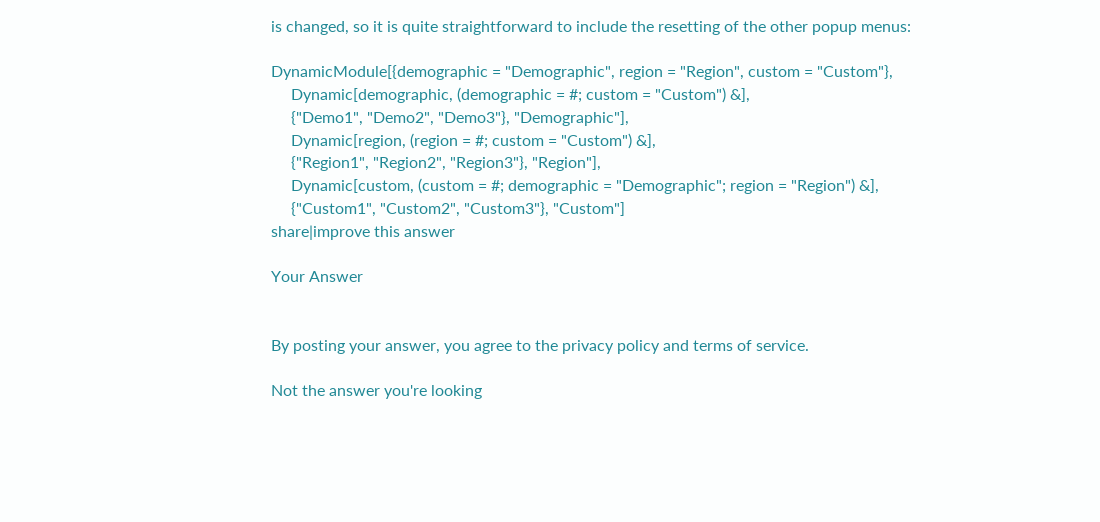is changed, so it is quite straightforward to include the resetting of the other popup menus:

DynamicModule[{demographic = "Demographic", region = "Region", custom = "Custom"},
     Dynamic[demographic, (demographic = #; custom = "Custom") &],
     {"Demo1", "Demo2", "Demo3"}, "Demographic"],
     Dynamic[region, (region = #; custom = "Custom") &],
     {"Region1", "Region2", "Region3"}, "Region"],
     Dynamic[custom, (custom = #; demographic = "Demographic"; region = "Region") &],
     {"Custom1", "Custom2", "Custom3"}, "Custom"]
share|improve this answer

Your Answer


By posting your answer, you agree to the privacy policy and terms of service.

Not the answer you're looking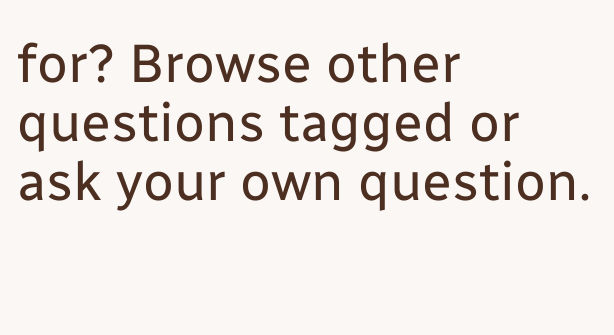for? Browse other questions tagged or ask your own question.